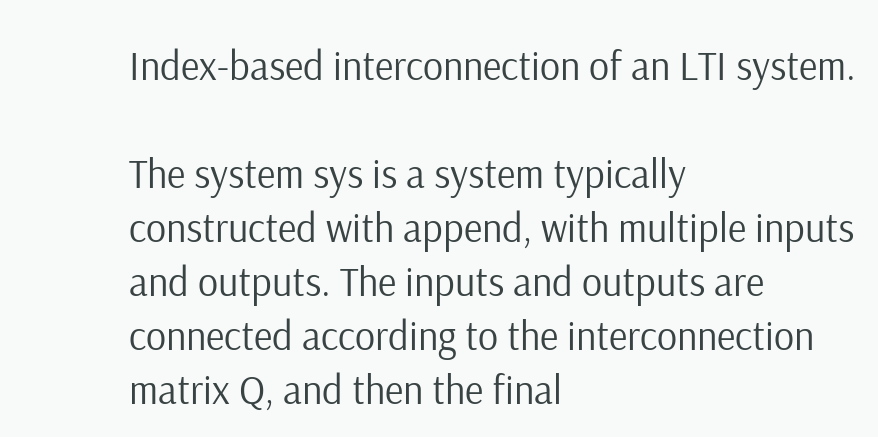Index-based interconnection of an LTI system.

The system sys is a system typically constructed with append, with multiple inputs and outputs. The inputs and outputs are connected according to the interconnection matrix Q, and then the final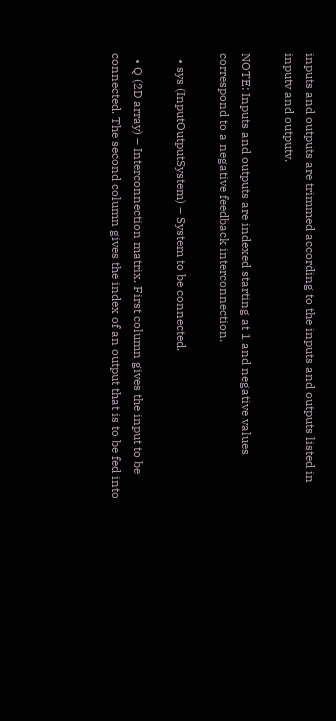inputs and outputs are trimmed according to the inputs and outputs listed in inputv and outputv.

NOTE: Inputs and outputs are indexed starting at 1 and negative values correspond to a negative feedback interconnection.

  • sys (InputOutputSystem) – System to be connected.

  • Q (2D array) – Interconnection matrix. First column gives the input to be connected. The second column gives the index of an output that is to be fed into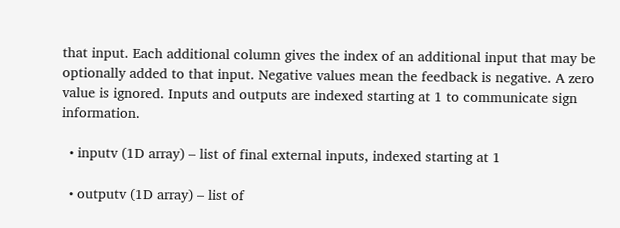that input. Each additional column gives the index of an additional input that may be optionally added to that input. Negative values mean the feedback is negative. A zero value is ignored. Inputs and outputs are indexed starting at 1 to communicate sign information.

  • inputv (1D array) – list of final external inputs, indexed starting at 1

  • outputv (1D array) – list of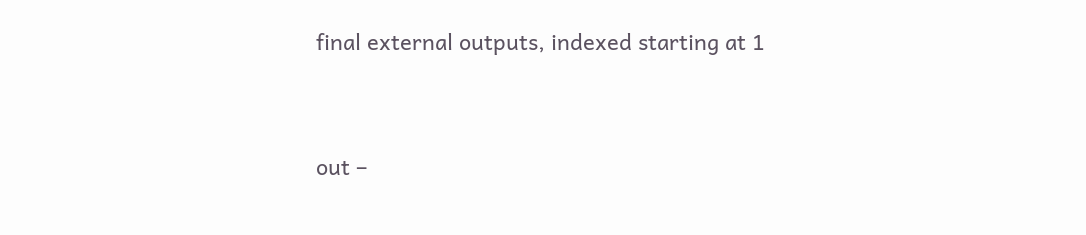final external outputs, indexed starting at 1


out –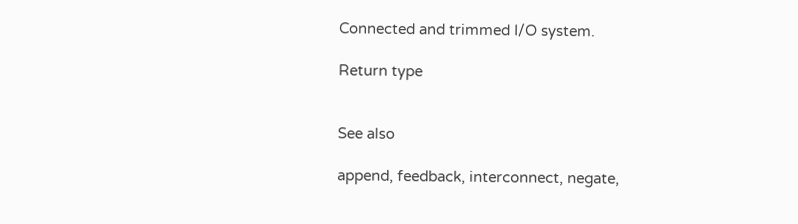Connected and trimmed I/O system.

Return type


See also

append, feedback, interconnect, negate,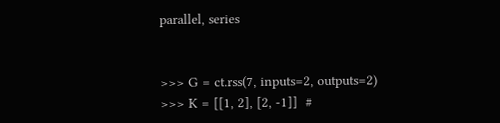parallel, series


>>> G = ct.rss(7, inputs=2, outputs=2)
>>> K = [[1, 2], [2, -1]]  #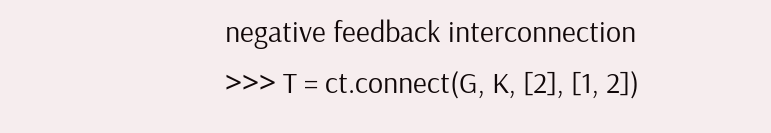negative feedback interconnection
>>> T = ct.connect(G, K, [2], [1, 2])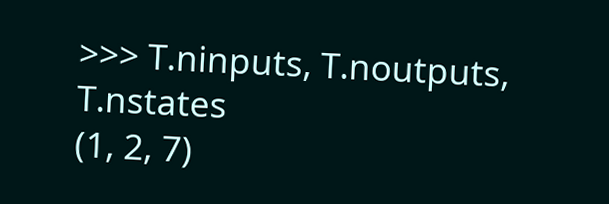>>> T.ninputs, T.noutputs, T.nstates
(1, 2, 7)